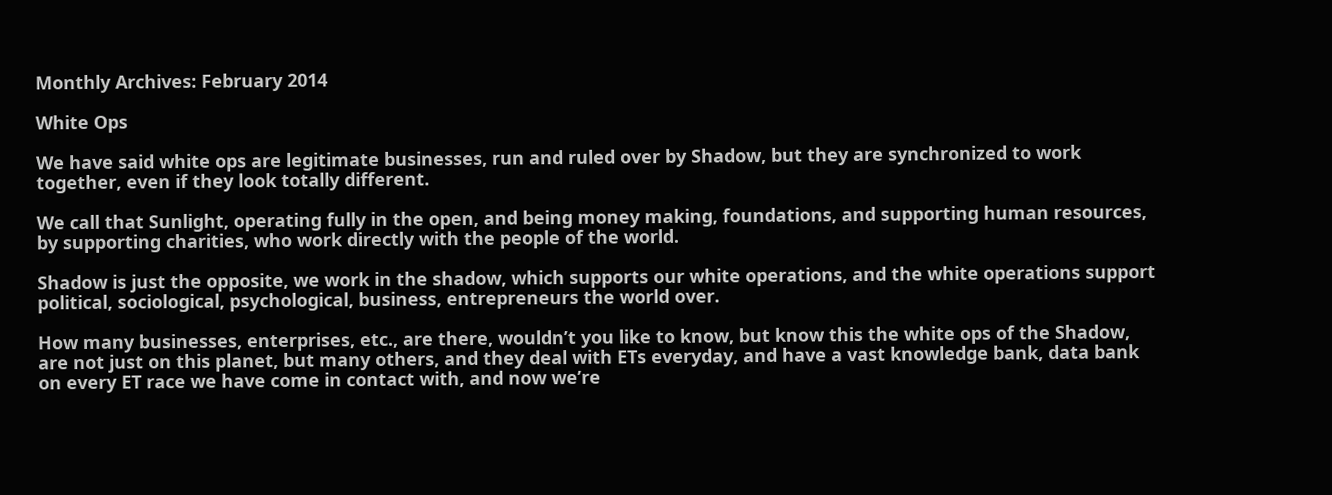Monthly Archives: February 2014

White Ops

We have said white ops are legitimate businesses, run and ruled over by Shadow, but they are synchronized to work together, even if they look totally different.

We call that Sunlight, operating fully in the open, and being money making, foundations, and supporting human resources, by supporting charities, who work directly with the people of the world.

Shadow is just the opposite, we work in the shadow, which supports our white operations, and the white operations support political, sociological, psychological, business, entrepreneurs the world over.

How many businesses, enterprises, etc., are there, wouldn’t you like to know, but know this the white ops of the Shadow, are not just on this planet, but many others, and they deal with ETs everyday, and have a vast knowledge bank, data bank on every ET race we have come in contact with, and now we’re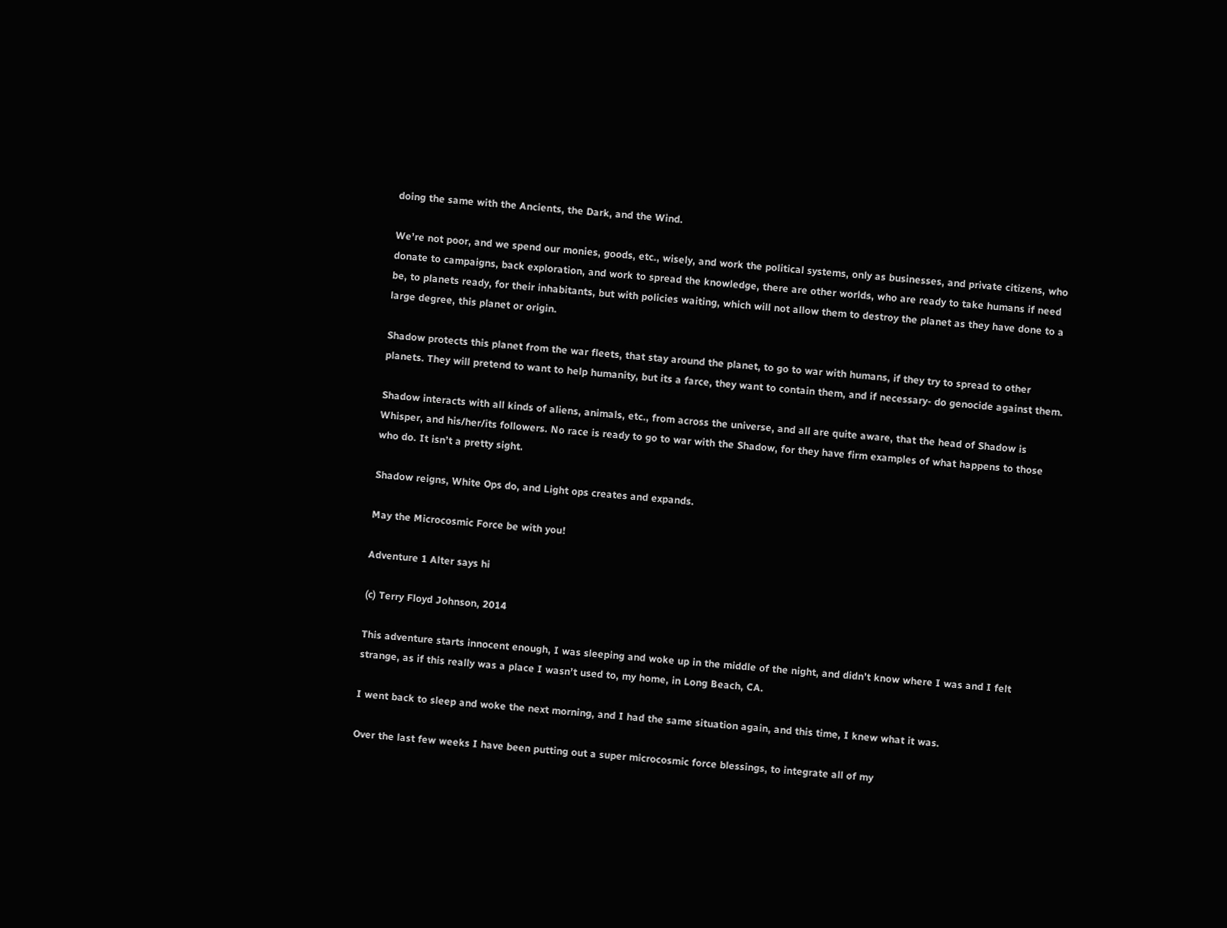doing the same with the Ancients, the Dark, and the Wind.

We’re not poor, and we spend our monies, goods, etc., wisely, and work the political systems, only as businesses, and private citizens, who donate to campaigns, back exploration, and work to spread the knowledge, there are other worlds, who are ready to take humans if need be, to planets ready, for their inhabitants, but with policies waiting, which will not allow them to destroy the planet as they have done to a large degree, this planet or origin.

Shadow protects this planet from the war fleets, that stay around the planet, to go to war with humans, if they try to spread to other planets. They will pretend to want to help humanity, but its a farce, they want to contain them, and if necessary- do genocide against them.

Shadow interacts with all kinds of aliens, animals, etc., from across the universe, and all are quite aware, that the head of Shadow is Whisper, and his/her/its followers. No race is ready to go to war with the Shadow, for they have firm examples of what happens to those who do. It isn’t a pretty sight.

Shadow reigns, White Ops do, and Light ops creates and expands.

May the Microcosmic Force be with you!

Adventure 1 Alter says hi

(c) Terry Floyd Johnson, 2014

This adventure starts innocent enough, I was sleeping and woke up in the middle of the night, and didn’t know where I was and I felt strange, as if this really was a place I wasn’t used to, my home, in Long Beach, CA.

I went back to sleep and woke the next morning, and I had the same situation again, and this time, I knew what it was.

Over the last few weeks I have been putting out a super microcosmic force blessings, to integrate all of my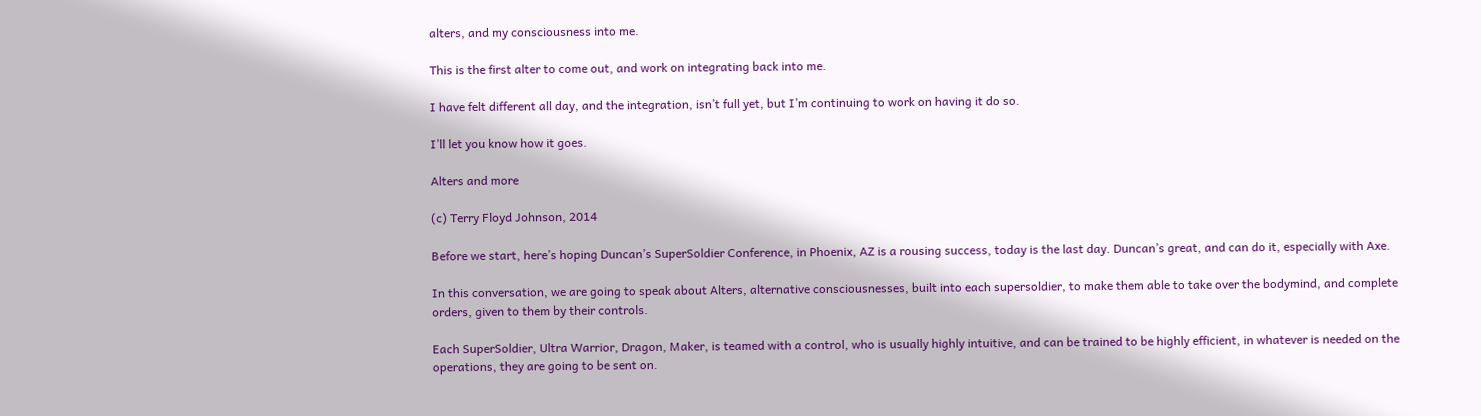alters, and my consciousness into me.

This is the first alter to come out, and work on integrating back into me.

I have felt different all day, and the integration, isn’t full yet, but I’m continuing to work on having it do so.

I’ll let you know how it goes.

Alters and more

(c) Terry Floyd Johnson, 2014

Before we start, here’s hoping Duncan’s SuperSoldier Conference, in Phoenix, AZ is a rousing success, today is the last day. Duncan’s great, and can do it, especially with Axe.

In this conversation, we are going to speak about Alters, alternative consciousnesses, built into each supersoldier, to make them able to take over the bodymind, and complete orders, given to them by their controls.

Each SuperSoldier, Ultra Warrior, Dragon, Maker, is teamed with a control, who is usually highly intuitive, and can be trained to be highly efficient, in whatever is needed on the operations, they are going to be sent on.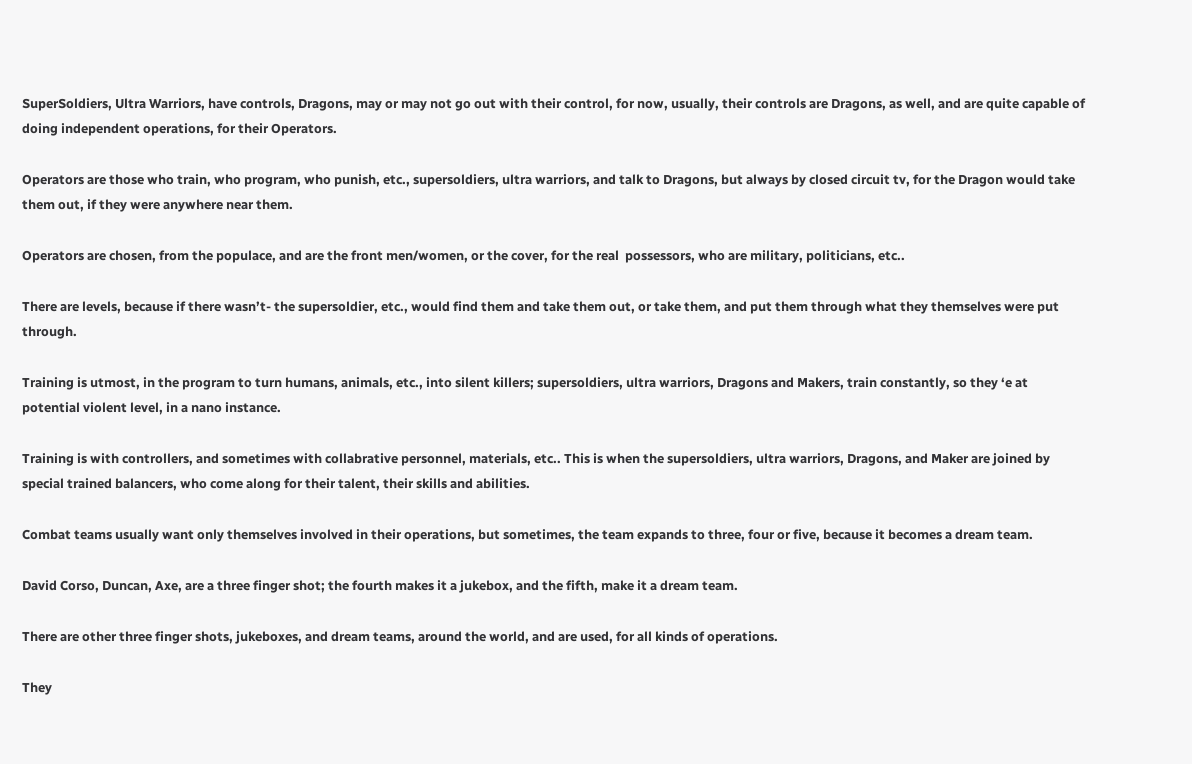SuperSoldiers, Ultra Warriors, have controls, Dragons, may or may not go out with their control, for now, usually, their controls are Dragons, as well, and are quite capable of doing independent operations, for their Operators.

Operators are those who train, who program, who punish, etc., supersoldiers, ultra warriors, and talk to Dragons, but always by closed circuit tv, for the Dragon would take them out, if they were anywhere near them.

Operators are chosen, from the populace, and are the front men/women, or the cover, for the real  possessors, who are military, politicians, etc..

There are levels, because if there wasn’t- the supersoldier, etc., would find them and take them out, or take them, and put them through what they themselves were put through.

Training is utmost, in the program to turn humans, animals, etc., into silent killers; supersoldiers, ultra warriors, Dragons and Makers, train constantly, so they ‘e at potential violent level, in a nano instance.

Training is with controllers, and sometimes with collabrative personnel, materials, etc.. This is when the supersoldiers, ultra warriors, Dragons, and Maker are joined by special trained balancers, who come along for their talent, their skills and abilities.

Combat teams usually want only themselves involved in their operations, but sometimes, the team expands to three, four or five, because it becomes a dream team.

David Corso, Duncan, Axe, are a three finger shot; the fourth makes it a jukebox, and the fifth, make it a dream team.

There are other three finger shots, jukeboxes, and dream teams, around the world, and are used, for all kinds of operations.

They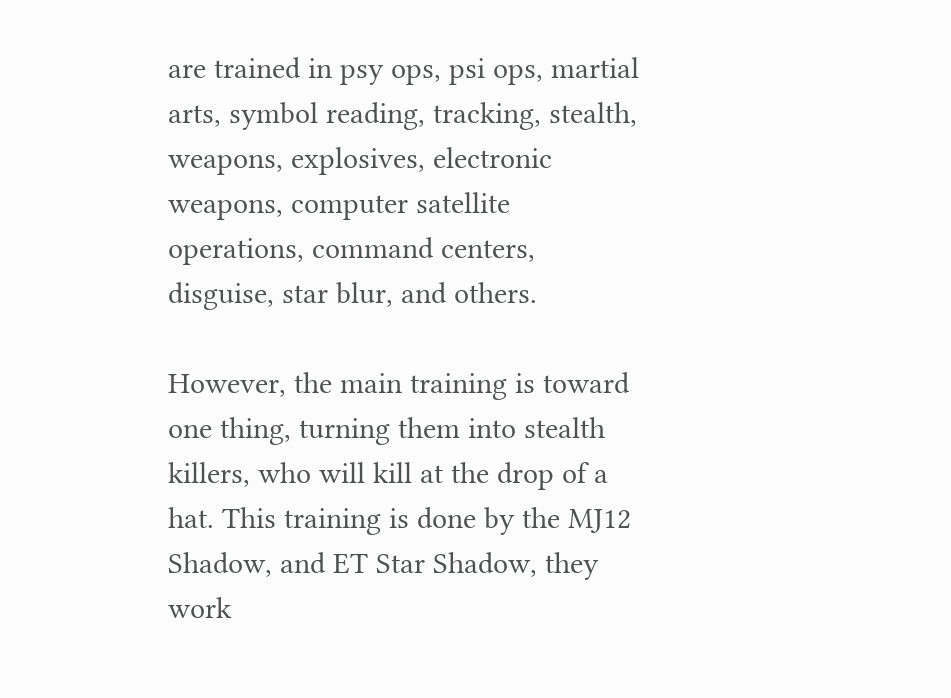are trained in psy ops, psi ops, martial arts, symbol reading, tracking, stealth, weapons, explosives, electronic weapons, computer satellite operations, command centers, disguise, star blur, and others.

However, the main training is toward one thing, turning them into stealth killers, who will kill at the drop of a hat. This training is done by the MJ12 Shadow, and ET Star Shadow, they work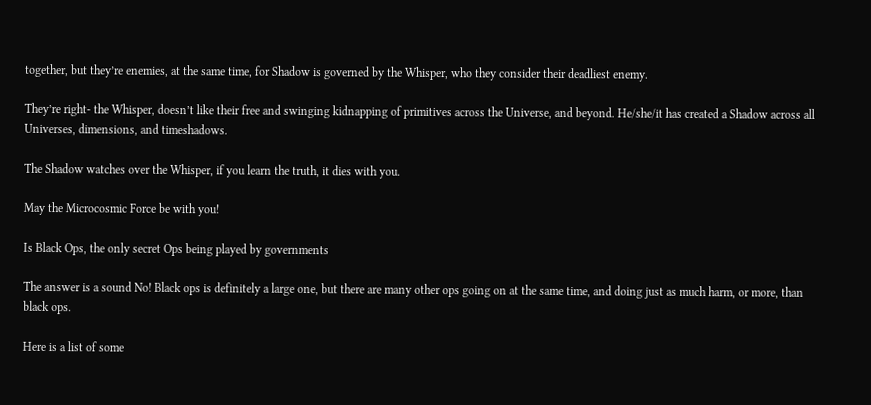together, but they’re enemies, at the same time, for Shadow is governed by the Whisper, who they consider their deadliest enemy.

They’re right- the Whisper, doesn’t like their free and swinging kidnapping of primitives across the Universe, and beyond. He/she/it has created a Shadow across all Universes, dimensions, and timeshadows.

The Shadow watches over the Whisper, if you learn the truth, it dies with you.

May the Microcosmic Force be with you!

Is Black Ops, the only secret Ops being played by governments

The answer is a sound No! Black ops is definitely a large one, but there are many other ops going on at the same time, and doing just as much harm, or more, than black ops.

Here is a list of some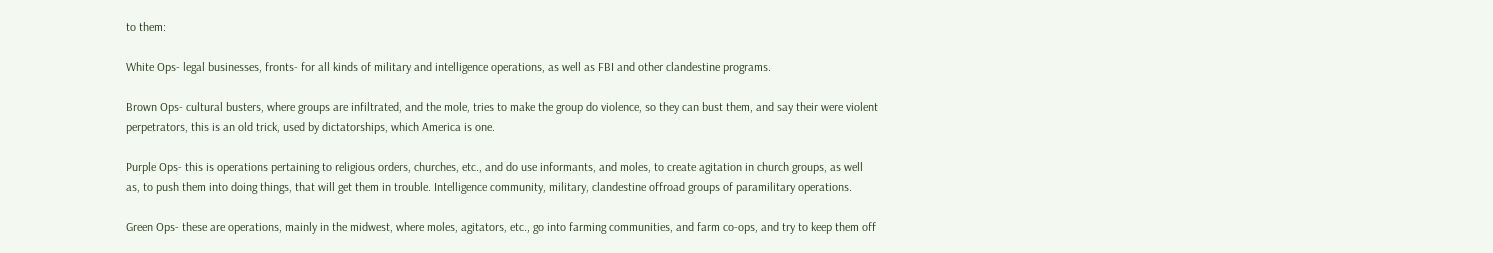to them:

White Ops- legal businesses, fronts- for all kinds of military and intelligence operations, as well as FBI and other clandestine programs.

Brown Ops- cultural busters, where groups are infiltrated, and the mole, tries to make the group do violence, so they can bust them, and say their were violent perpetrators, this is an old trick, used by dictatorships, which America is one.

Purple Ops- this is operations pertaining to religious orders, churches, etc., and do use informants, and moles, to create agitation in church groups, as well as, to push them into doing things, that will get them in trouble. Intelligence community, military, clandestine offroad groups of paramilitary operations.

Green Ops- these are operations, mainly in the midwest, where moles, agitators, etc., go into farming communities, and farm co-ops, and try to keep them off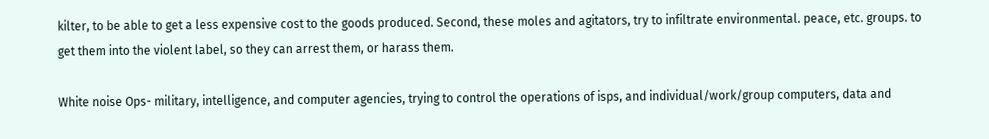kilter, to be able to get a less expensive cost to the goods produced. Second, these moles and agitators, try to infiltrate environmental. peace, etc. groups. to get them into the violent label, so they can arrest them, or harass them.

White noise Ops- military, intelligence, and computer agencies, trying to control the operations of isps, and individual/work/group computers, data and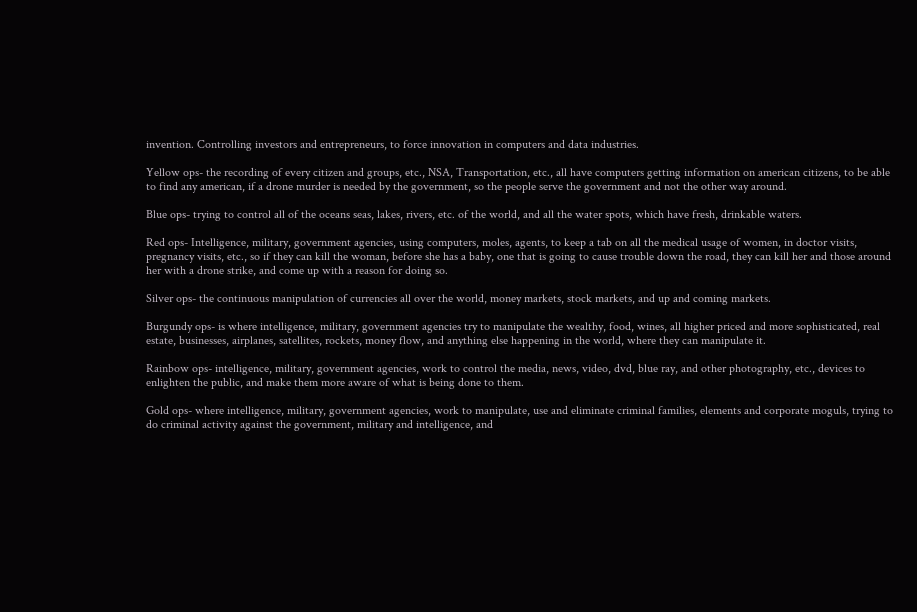invention. Controlling investors and entrepreneurs, to force innovation in computers and data industries.

Yellow ops- the recording of every citizen and groups, etc., NSA, Transportation, etc., all have computers getting information on american citizens, to be able to find any american, if a drone murder is needed by the government, so the people serve the government and not the other way around.

Blue ops- trying to control all of the oceans seas, lakes, rivers, etc. of the world, and all the water spots, which have fresh, drinkable waters.

Red ops- Intelligence, military, government agencies, using computers, moles, agents, to keep a tab on all the medical usage of women, in doctor visits, pregnancy visits, etc., so if they can kill the woman, before she has a baby, one that is going to cause trouble down the road, they can kill her and those around her with a drone strike, and come up with a reason for doing so.

Silver ops- the continuous manipulation of currencies all over the world, money markets, stock markets, and up and coming markets.

Burgundy ops- is where intelligence, military, government agencies try to manipulate the wealthy, food, wines, all higher priced and more sophisticated, real estate, businesses, airplanes, satellites, rockets, money flow, and anything else happening in the world, where they can manipulate it.

Rainbow ops- intelligence, military, government agencies, work to control the media, news, video, dvd, blue ray, and other photography, etc., devices to enlighten the public, and make them more aware of what is being done to them.

Gold ops- where intelligence, military, government agencies, work to manipulate, use and eliminate criminal families, elements and corporate moguls, trying to do criminal activity against the government, military and intelligence, and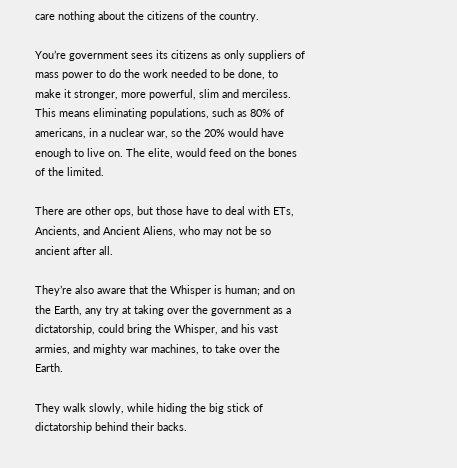care nothing about the citizens of the country.

You’re government sees its citizens as only suppliers of mass power to do the work needed to be done, to make it stronger, more powerful, slim and merciless. This means eliminating populations, such as 80% of americans, in a nuclear war, so the 20% would have enough to live on. The elite, would feed on the bones of the limited.

There are other ops, but those have to deal with ETs, Ancients, and Ancient Aliens, who may not be so ancient after all.

They’re also aware that the Whisper is human; and on the Earth, any try at taking over the government as a dictatorship, could bring the Whisper, and his vast armies, and mighty war machines, to take over the Earth.

They walk slowly, while hiding the big stick of dictatorship behind their backs.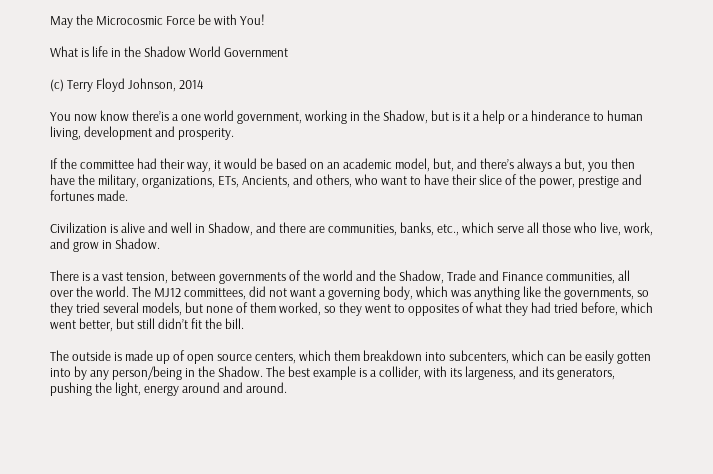May the Microcosmic Force be with You!

What is life in the Shadow World Government

(c) Terry Floyd Johnson, 2014

You now know there’is a one world government, working in the Shadow, but is it a help or a hinderance to human living, development and prosperity.

If the committee had their way, it would be based on an academic model, but, and there’s always a but, you then have the military, organizations, ETs, Ancients, and others, who want to have their slice of the power, prestige and fortunes made.

Civilization is alive and well in Shadow, and there are communities, banks, etc., which serve all those who live, work, and grow in Shadow.

There is a vast tension, between governments of the world and the Shadow, Trade and Finance communities, all over the world. The MJ12 committees, did not want a governing body, which was anything like the governments, so they tried several models, but none of them worked, so they went to opposites of what they had tried before, which went better, but still didn’t fit the bill.

The outside is made up of open source centers, which them breakdown into subcenters, which can be easily gotten into by any person/being in the Shadow. The best example is a collider, with its largeness, and its generators, pushing the light, energy around and around.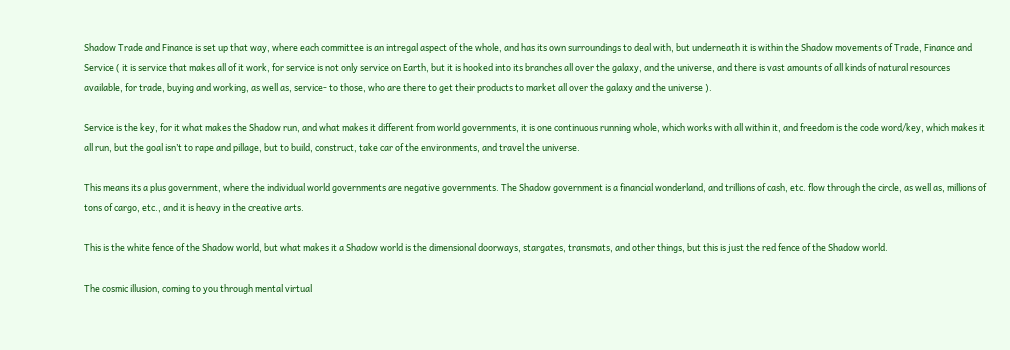Shadow Trade and Finance is set up that way, where each committee is an intregal aspect of the whole, and has its own surroundings to deal with, but underneath it is within the Shadow movements of Trade, Finance and Service ( it is service that makes all of it work, for service is not only service on Earth, but it is hooked into its branches all over the galaxy, and the universe, and there is vast amounts of all kinds of natural resources available, for trade, buying and working, as well as, service- to those, who are there to get their products to market all over the galaxy and the universe ).

Service is the key, for it what makes the Shadow run, and what makes it different from world governments, it is one continuous running whole, which works with all within it, and freedom is the code word/key, which makes it all run, but the goal isn’t to rape and pillage, but to build, construct, take car of the environments, and travel the universe.

This means its a plus government, where the individual world governments are negative governments. The Shadow government is a financial wonderland, and trillions of cash, etc. flow through the circle, as well as, millions of tons of cargo, etc., and it is heavy in the creative arts.

This is the white fence of the Shadow world, but what makes it a Shadow world is the dimensional doorways, stargates, transmats, and other things, but this is just the red fence of the Shadow world.

The cosmic illusion, coming to you through mental virtual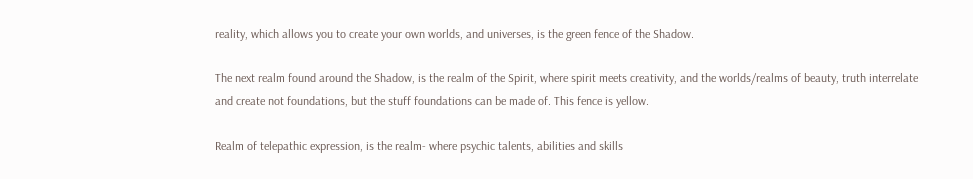reality, which allows you to create your own worlds, and universes, is the green fence of the Shadow.

The next realm found around the Shadow, is the realm of the Spirit, where spirit meets creativity, and the worlds/realms of beauty, truth interrelate and create not foundations, but the stuff foundations can be made of. This fence is yellow.

Realm of telepathic expression, is the realm- where psychic talents, abilities and skills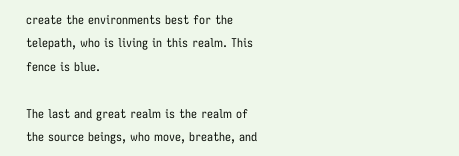create the environments best for the telepath, who is living in this realm. This fence is blue.

The last and great realm is the realm of the source beings, who move, breathe, and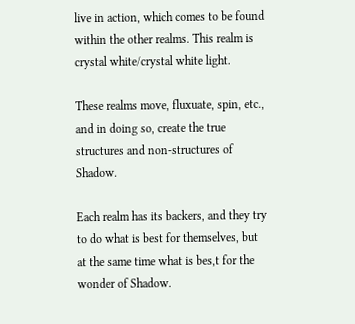live in action, which comes to be found within the other realms. This realm is crystal white/crystal white light.

These realms move, fluxuate, spin, etc., and in doing so, create the true structures and non-structures of Shadow.

Each realm has its backers, and they try to do what is best for themselves, but at the same time what is bes,t for the wonder of Shadow.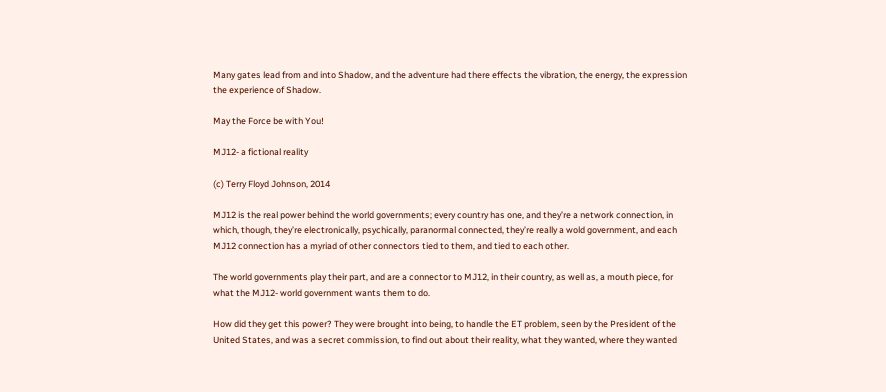Many gates lead from and into Shadow, and the adventure had there effects the vibration, the energy, the expression the experience of Shadow.

May the Force be with You!

MJ12- a fictional reality

(c) Terry Floyd Johnson, 2014

MJ12 is the real power behind the world governments; every country has one, and they’re a network connection, in which, though, they’re electronically, psychically, paranormal connected, they’re really a wold government, and each MJ12 connection has a myriad of other connectors tied to them, and tied to each other.

The world governments play their part, and are a connector to MJ12, in their country, as well as, a mouth piece, for what the MJ12- world government wants them to do.

How did they get this power? They were brought into being, to handle the ET problem, seen by the President of the United States, and was a secret commission, to find out about their reality, what they wanted, where they wanted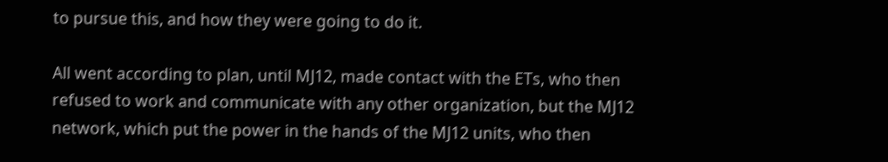to pursue this, and how they were going to do it.

All went according to plan, until MJ12, made contact with the ETs, who then refused to work and communicate with any other organization, but the MJ12 network, which put the power in the hands of the MJ12 units, who then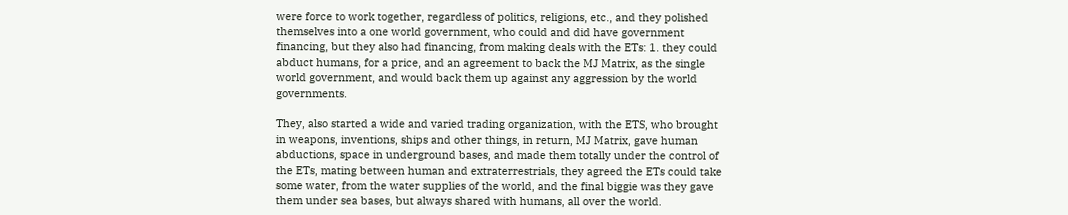were force to work together, regardless of politics, religions, etc., and they polished themselves into a one world government, who could and did have government financing, but they also had financing, from making deals with the ETs: 1. they could abduct humans, for a price, and an agreement to back the MJ Matrix, as the single world government, and would back them up against any aggression by the world governments.

They, also started a wide and varied trading organization, with the ETS, who brought in weapons, inventions, ships and other things, in return, MJ Matrix, gave human abductions, space in underground bases, and made them totally under the control of the ETs, mating between human and extraterrestrials, they agreed the ETs could take some water, from the water supplies of the world, and the final biggie was they gave them under sea bases, but always shared with humans, all over the world.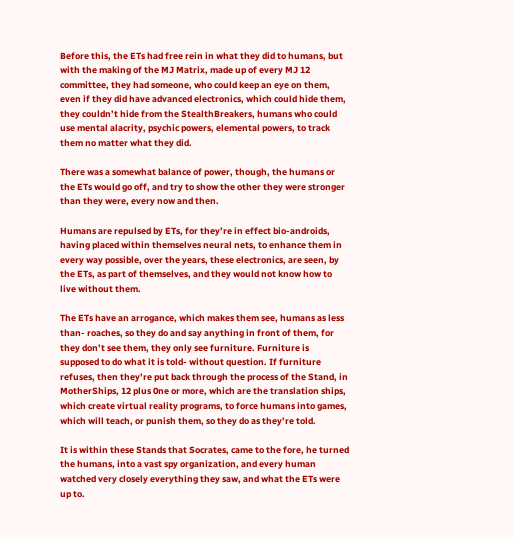Before this, the ETs had free rein in what they did to humans, but with the making of the MJ Matrix, made up of every MJ 12 committee, they had someone, who could keep an eye on them, even if they did have advanced electronics, which could hide them, they couldn’t hide from the StealthBreakers, humans who could use mental alacrity, psychic powers, elemental powers, to track them no matter what they did.

There was a somewhat balance of power, though, the humans or the ETs would go off, and try to show the other they were stronger than they were, every now and then.

Humans are repulsed by ETs, for they’re in effect bio-androids, having placed within themselves neural nets, to enhance them in every way possible, over the years, these electronics, are seen, by the ETs, as part of themselves, and they would not know how to live without them.

The ETs have an arrogance, which makes them see, humans as less than- roaches, so they do and say anything in front of them, for they don’t see them, they only see furniture. Furniture is supposed to do what it is told- without question. If furniture refuses, then they’re put back through the process of the Stand, in MotherShips, 12 plus 0ne or more, which are the translation ships, which create virtual reality programs, to force humans into games, which will teach, or punish them, so they do as they’re told.

It is within these Stands that Socrates, came to the fore, he turned the humans, into a vast spy organization, and every human watched very closely everything they saw, and what the ETs were up to.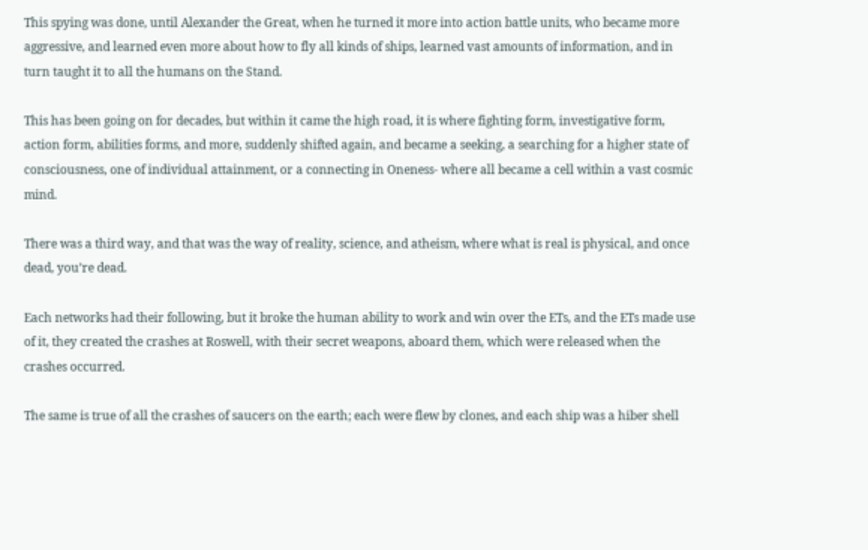This spying was done, until Alexander the Great, when he turned it more into action battle units, who became more aggressive, and learned even more about how to fly all kinds of ships, learned vast amounts of information, and in turn taught it to all the humans on the Stand.

This has been going on for decades, but within it came the high road, it is where fighting form, investigative form, action form, abilities forms, and more, suddenly shifted again, and became a seeking, a searching for a higher state of consciousness, one of individual attainment, or a connecting in Oneness- where all became a cell within a vast cosmic mind.

There was a third way, and that was the way of reality, science, and atheism, where what is real is physical, and once dead, you’re dead.

Each networks had their following, but it broke the human ability to work and win over the ETs, and the ETs made use of it, they created the crashes at Roswell, with their secret weapons, aboard them, which were released when the crashes occurred.

The same is true of all the crashes of saucers on the earth; each were flew by clones, and each ship was a hiber shell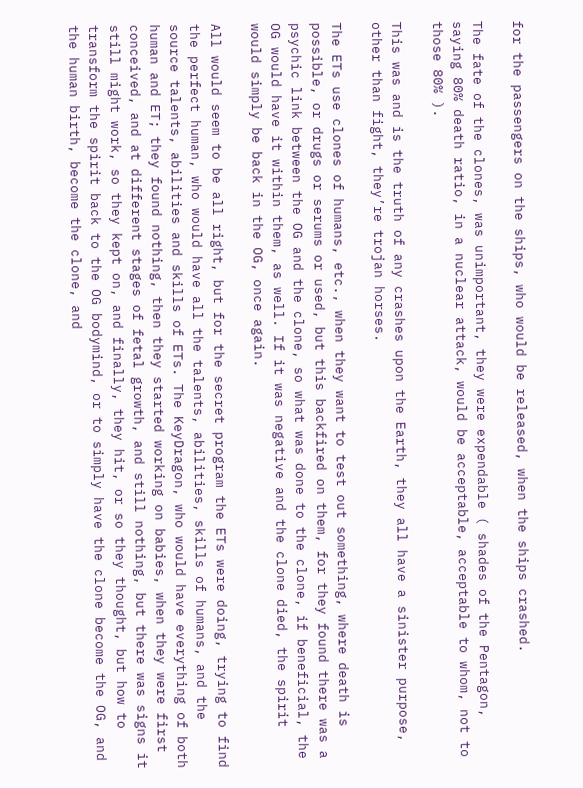for the passengers on the ships, who would be released, when the ships crashed.

The fate of the clones, was unimportant, they were expendable ( shades of the Pentagon, saying 80% death ratio, in a nuclear attack, would be acceptable, acceptable to whom, not to those 80% ).

This was and is the truth of any crashes upon the Earth, they all have a sinister purpose, other than fight, they’re trojan horses.

The ETs use clones of humans, etc., when they want to test out something, where death is possible, or drugs or serums or used, but this backfired on them, for they found there was a psychic link between the OG and the clone, so what was done to the clone, if beneficial, the OG would have it within them, as well. If it was negative and the clone died, the spirit would simply be back in the OG, once again.

All would seem to be all right, but for the secret program the ETs were doing, trying to find the perfect human, who would have all the talents, abilities, skills of humans, and the source talents, abilities and skills of ETs. The KeyDragon, who would have everything of both human and ET; they found nothing, then they started working on babies, when they were first conceived, and at different stages of fetal growth, and still nothing, but there was signs it still might work, so they kept on, and finally, they hit, or so they thought, but how to transform the spirit back to the OG bodymind, or to simply have the clone become the OG, and the human birth, become the clone, and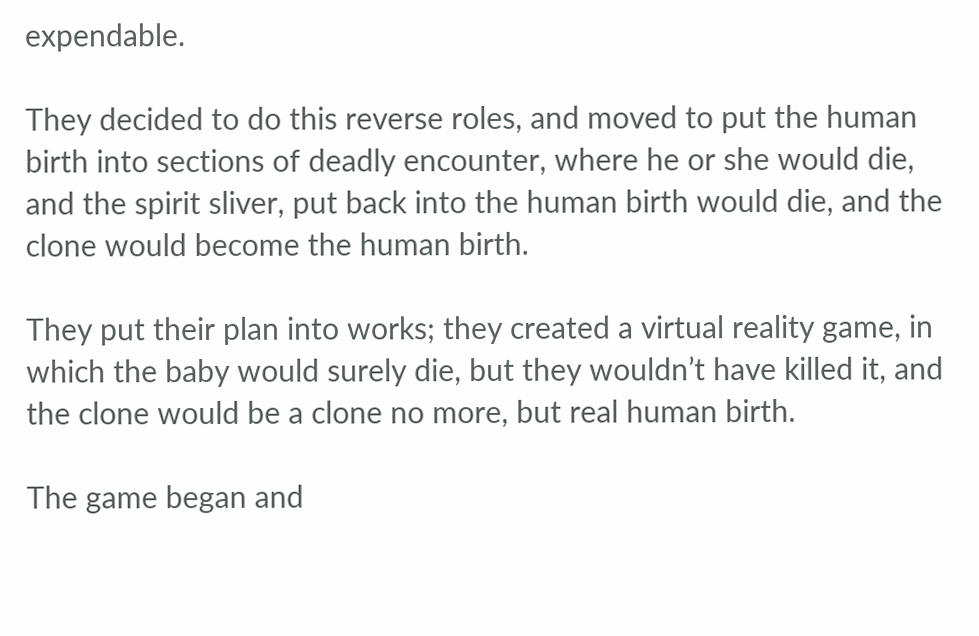expendable.

They decided to do this reverse roles, and moved to put the human birth into sections of deadly encounter, where he or she would die, and the spirit sliver, put back into the human birth would die, and the clone would become the human birth.

They put their plan into works; they created a virtual reality game, in which the baby would surely die, but they wouldn’t have killed it, and the clone would be a clone no more, but real human birth.

The game began and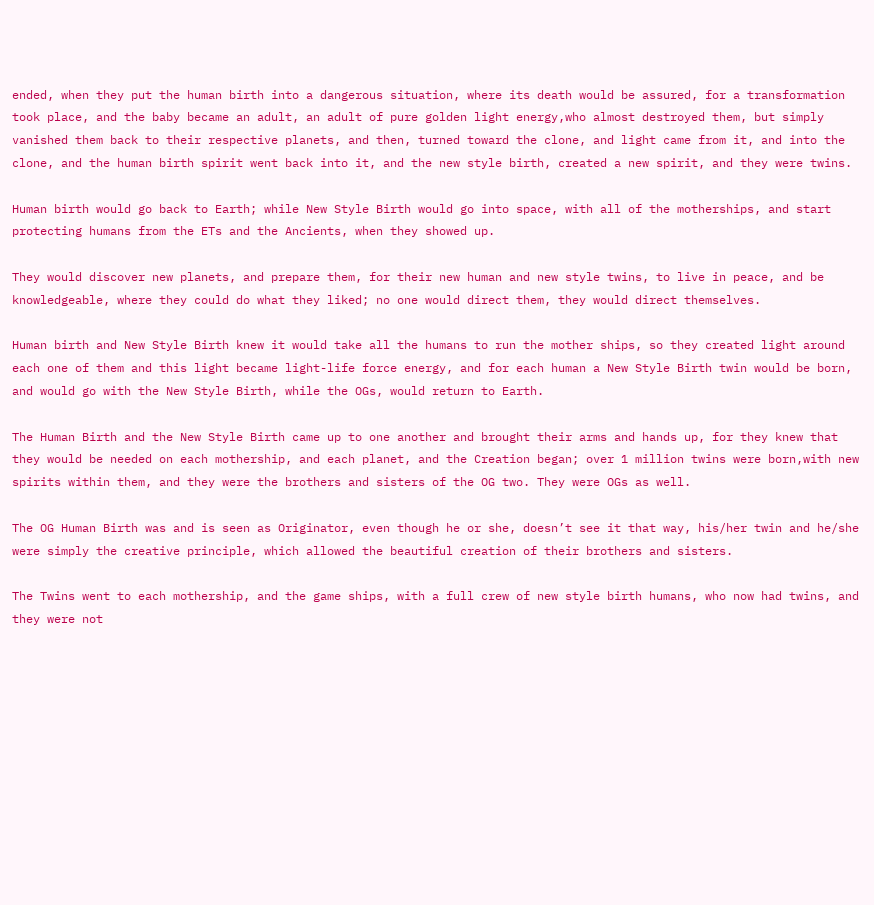ended, when they put the human birth into a dangerous situation, where its death would be assured, for a transformation took place, and the baby became an adult, an adult of pure golden light energy,who almost destroyed them, but simply vanished them back to their respective planets, and then, turned toward the clone, and light came from it, and into the clone, and the human birth spirit went back into it, and the new style birth, created a new spirit, and they were twins.

Human birth would go back to Earth; while New Style Birth would go into space, with all of the motherships, and start protecting humans from the ETs and the Ancients, when they showed up.

They would discover new planets, and prepare them, for their new human and new style twins, to live in peace, and be knowledgeable, where they could do what they liked; no one would direct them, they would direct themselves.

Human birth and New Style Birth knew it would take all the humans to run the mother ships, so they created light around each one of them and this light became light-life force energy, and for each human a New Style Birth twin would be born, and would go with the New Style Birth, while the OGs, would return to Earth.

The Human Birth and the New Style Birth came up to one another and brought their arms and hands up, for they knew that they would be needed on each mothership, and each planet, and the Creation began; over 1 million twins were born,with new spirits within them, and they were the brothers and sisters of the OG two. They were OGs as well.

The OG Human Birth was and is seen as Originator, even though he or she, doesn’t see it that way, his/her twin and he/she were simply the creative principle, which allowed the beautiful creation of their brothers and sisters.

The Twins went to each mothership, and the game ships, with a full crew of new style birth humans, who now had twins, and they were not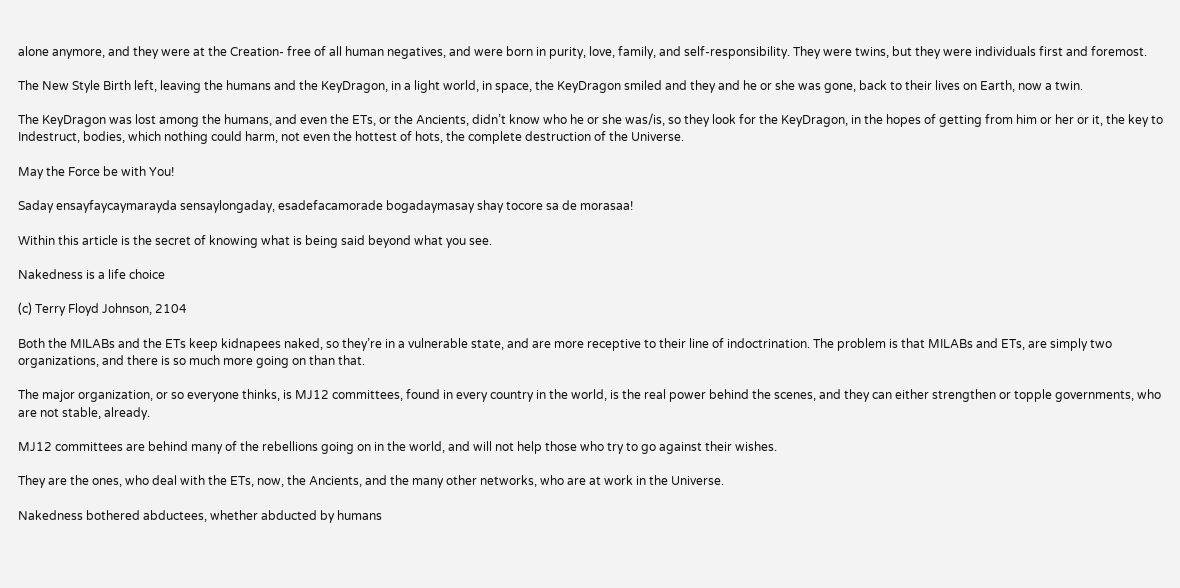alone anymore, and they were at the Creation- free of all human negatives, and were born in purity, love, family, and self-responsibility. They were twins, but they were individuals first and foremost.

The New Style Birth left, leaving the humans and the KeyDragon, in a light world, in space, the KeyDragon smiled and they and he or she was gone, back to their lives on Earth, now a twin.

The KeyDragon was lost among the humans, and even the ETs, or the Ancients, didn’t know who he or she was/is, so they look for the KeyDragon, in the hopes of getting from him or her or it, the key to Indestruct, bodies, which nothing could harm, not even the hottest of hots, the complete destruction of the Universe.

May the Force be with You!

Saday ensayfaycaymarayda sensaylongaday, esadefacamorade bogadaymasay shay tocore sa de morasaa!

Within this article is the secret of knowing what is being said beyond what you see.

Nakedness is a life choice

(c) Terry Floyd Johnson, 2104

Both the MILABs and the ETs keep kidnapees naked, so they’re in a vulnerable state, and are more receptive to their line of indoctrination. The problem is that MILABs and ETs, are simply two organizations, and there is so much more going on than that.

The major organization, or so everyone thinks, is MJ12 committees, found in every country in the world, is the real power behind the scenes, and they can either strengthen or topple governments, who are not stable, already.

MJ12 committees are behind many of the rebellions going on in the world, and will not help those who try to go against their wishes.

They are the ones, who deal with the ETs, now, the Ancients, and the many other networks, who are at work in the Universe.

Nakedness bothered abductees, whether abducted by humans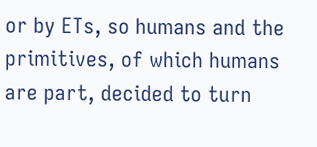or by ETs, so humans and the primitives, of which humans are part, decided to turn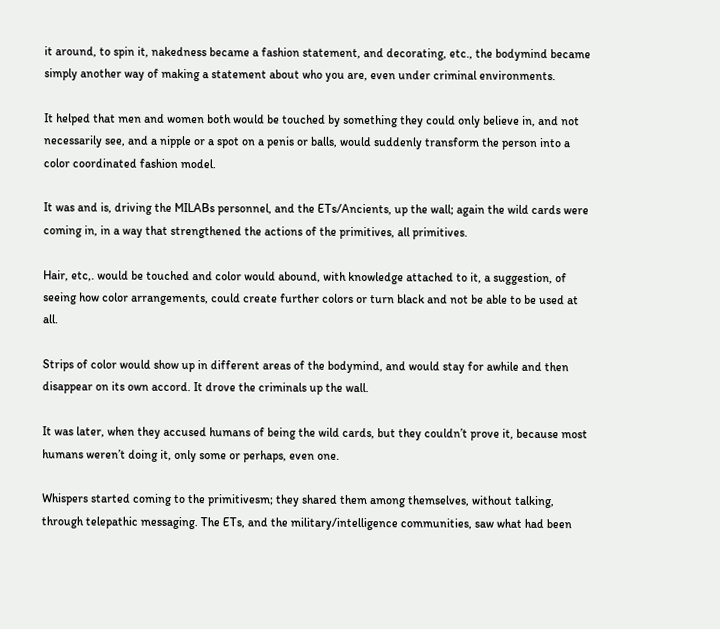it around, to spin it, nakedness became a fashion statement, and decorating, etc., the bodymind became simply another way of making a statement about who you are, even under criminal environments.

It helped that men and women both would be touched by something they could only believe in, and not necessarily see, and a nipple or a spot on a penis or balls, would suddenly transform the person into a color coordinated fashion model.

It was and is, driving the MILABs personnel, and the ETs/Ancients, up the wall; again the wild cards were coming in, in a way that strengthened the actions of the primitives, all primitives.

Hair, etc,. would be touched and color would abound, with knowledge attached to it, a suggestion, of seeing how color arrangements, could create further colors or turn black and not be able to be used at all.

Strips of color would show up in different areas of the bodymind, and would stay for awhile and then disappear on its own accord. It drove the criminals up the wall.

It was later, when they accused humans of being the wild cards, but they couldn’t prove it, because most humans weren’t doing it, only some or perhaps, even one.

Whispers started coming to the primitivesm; they shared them among themselves, without talking, through telepathic messaging. The ETs, and the military/intelligence communities, saw what had been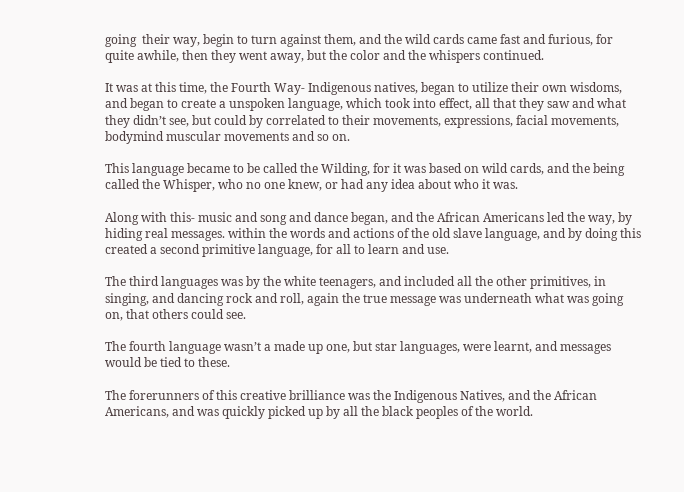going  their way, begin to turn against them, and the wild cards came fast and furious, for quite awhile, then they went away, but the color and the whispers continued.

It was at this time, the Fourth Way- Indigenous natives, began to utilize their own wisdoms, and began to create a unspoken language, which took into effect, all that they saw and what they didn’t see, but could by correlated to their movements, expressions, facial movements, bodymind muscular movements and so on.

This language became to be called the Wilding, for it was based on wild cards, and the being called the Whisper, who no one knew, or had any idea about who it was.

Along with this- music and song and dance began, and the African Americans led the way, by hiding real messages. within the words and actions of the old slave language, and by doing this created a second primitive language, for all to learn and use.

The third languages was by the white teenagers, and included all the other primitives, in singing, and dancing rock and roll, again the true message was underneath what was going on, that others could see.

The fourth language wasn’t a made up one, but star languages, were learnt, and messages would be tied to these.

The forerunners of this creative brilliance was the Indigenous Natives, and the African Americans, and was quickly picked up by all the black peoples of the world.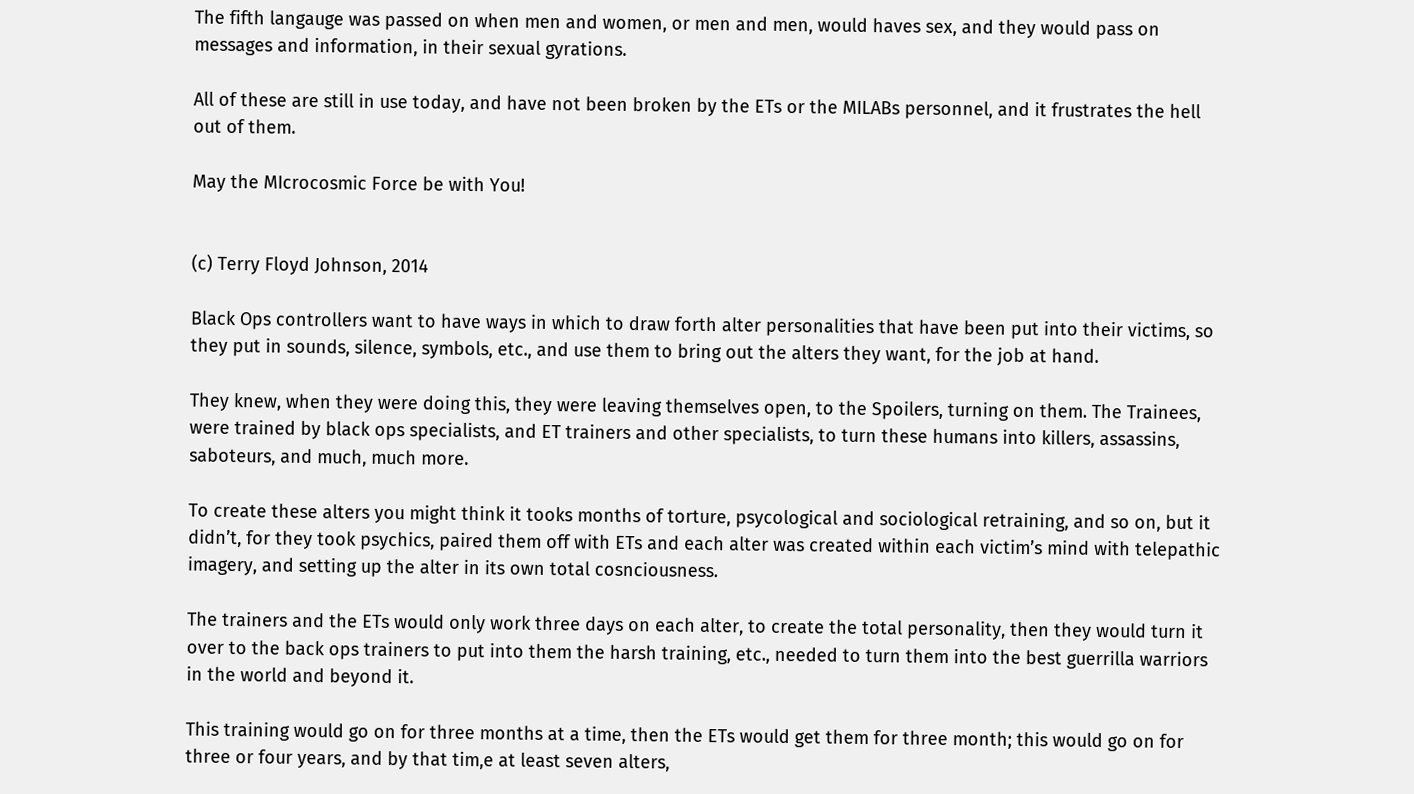The fifth langauge was passed on when men and women, or men and men, would haves sex, and they would pass on messages and information, in their sexual gyrations.

All of these are still in use today, and have not been broken by the ETs or the MILABs personnel, and it frustrates the hell out of them.

May the MIcrocosmic Force be with You!


(c) Terry Floyd Johnson, 2014

Black Ops controllers want to have ways in which to draw forth alter personalities that have been put into their victims, so they put in sounds, silence, symbols, etc., and use them to bring out the alters they want, for the job at hand.

They knew, when they were doing this, they were leaving themselves open, to the Spoilers, turning on them. The Trainees, were trained by black ops specialists, and ET trainers and other specialists, to turn these humans into killers, assassins, saboteurs, and much, much more.

To create these alters you might think it tooks months of torture, psycological and sociological retraining, and so on, but it didn’t, for they took psychics, paired them off with ETs and each alter was created within each victim’s mind with telepathic imagery, and setting up the alter in its own total cosnciousness.

The trainers and the ETs would only work three days on each alter, to create the total personality, then they would turn it over to the back ops trainers to put into them the harsh training, etc., needed to turn them into the best guerrilla warriors in the world and beyond it.

This training would go on for three months at a time, then the ETs would get them for three month; this would go on for three or four years, and by that tim,e at least seven alters,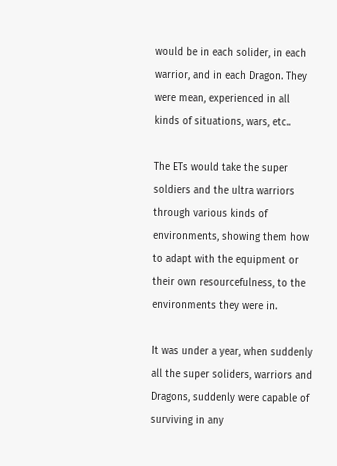would be in each solider, in each warrior, and in each Dragon. They were mean, experienced in all kinds of situations, wars, etc..

The ETs would take the super soldiers and the ultra warriors through various kinds of environments, showing them how to adapt with the equipment or their own resourcefulness, to the environments they were in.

It was under a year, when suddenly all the super soliders, warriors and Dragons, suddenly were capable of surviving in any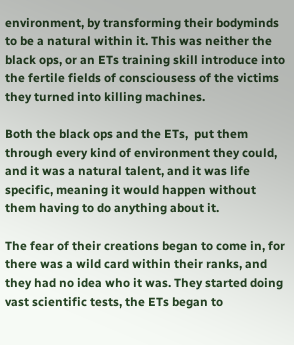environment, by transforming their bodyminds to be a natural within it. This was neither the black ops, or an ETs training skill introduce into the fertile fields of consciousess of the victims they turned into killing machines.

Both the black ops and the ETs,  put them through every kind of environment they could, and it was a natural talent, and it was life specific, meaning it would happen without them having to do anything about it.

The fear of their creations began to come in, for there was a wild card within their ranks, and they had no idea who it was. They started doing vast scientific tests, the ETs began to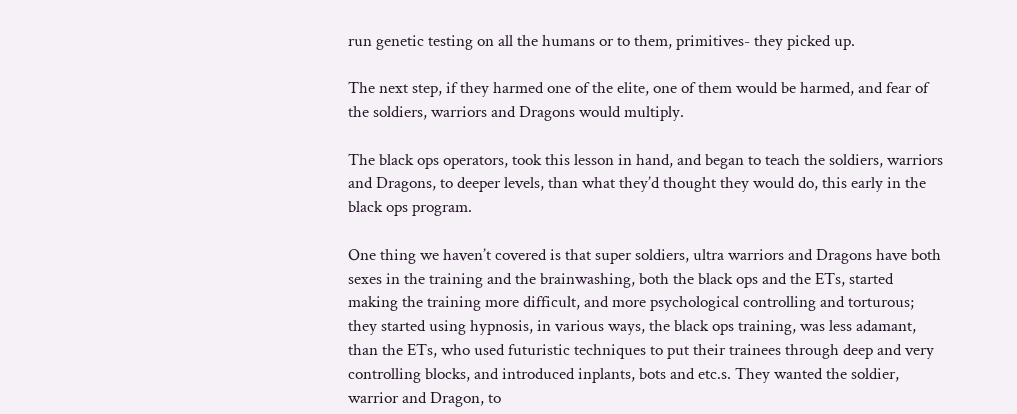run genetic testing on all the humans or to them, primitives- they picked up.

The next step, if they harmed one of the elite, one of them would be harmed, and fear of the soldiers, warriors and Dragons would multiply.

The black ops operators, took this lesson in hand, and began to teach the soldiers, warriors and Dragons, to deeper levels, than what they’d thought they would do, this early in the black ops program.

One thing we haven’t covered is that super soldiers, ultra warriors and Dragons have both sexes in the training and the brainwashing, both the black ops and the ETs, started making the training more difficult, and more psychological controlling and torturous;  they started using hypnosis, in various ways, the black ops training, was less adamant, than the ETs, who used futuristic techniques to put their trainees through deep and very controlling blocks, and introduced inplants, bots and etc.s. They wanted the soldier, warrior and Dragon, to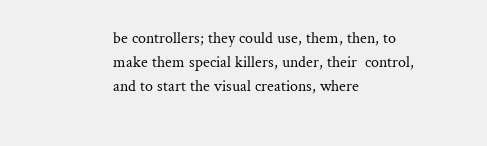be controllers; they could use, them, then, to make them special killers, under, their  control, and to start the visual creations, where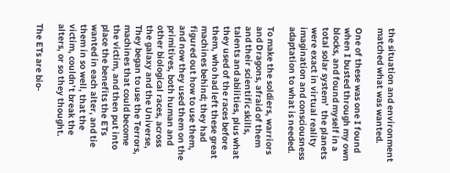the situation and environment matched what was wanted.

One of these was one I found when I busted through my own blocks, and found myself in a total solar system’  the planets were exact in virtual reality imagination and consciousness adaptation to what is needed.

To make the soldiers, warriors and Dragons, afraid of them and their scientific skills, talents and abilities, plus what they used of the races before them, who had left these great machines behind; they had figured out how to use them, and now they used them on the primitives, both human and other biological races, across the galaxy and the Universe, They began to use the Terrors, machines that could become the victim, and then put into place the benefits the ETs wanted in each alter, and tie them in so well, that the victim, couldn’t break the alters, or so they thought.

The ETs are bio-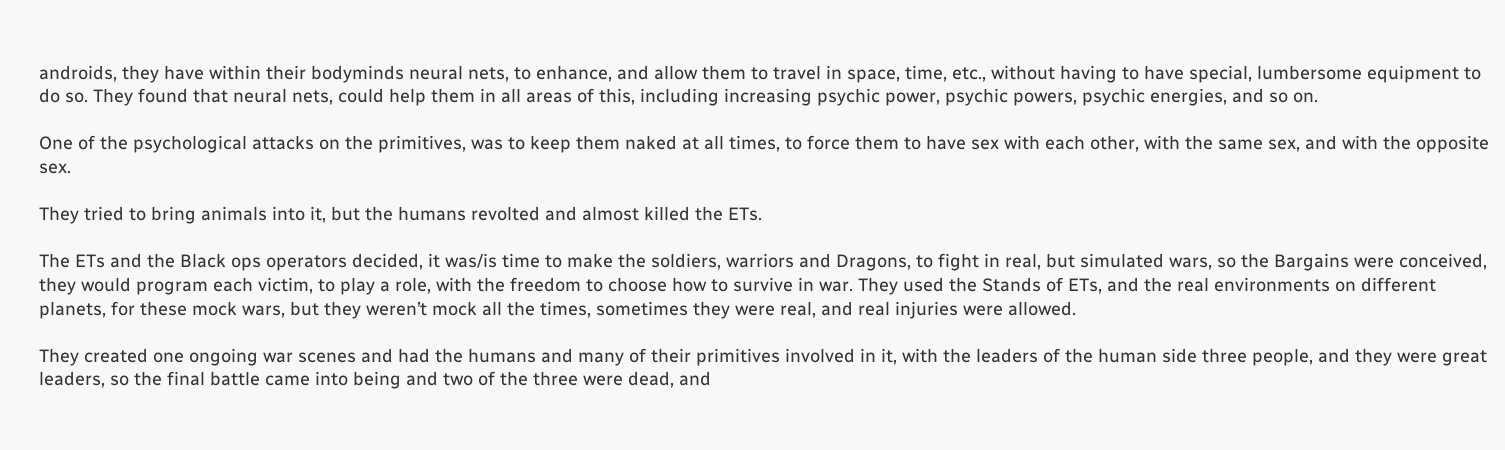androids, they have within their bodyminds neural nets, to enhance, and allow them to travel in space, time, etc., without having to have special, lumbersome equipment to do so. They found that neural nets, could help them in all areas of this, including increasing psychic power, psychic powers, psychic energies, and so on.

One of the psychological attacks on the primitives, was to keep them naked at all times, to force them to have sex with each other, with the same sex, and with the opposite sex.

They tried to bring animals into it, but the humans revolted and almost killed the ETs.

The ETs and the Black ops operators decided, it was/is time to make the soldiers, warriors and Dragons, to fight in real, but simulated wars, so the Bargains were conceived, they would program each victim, to play a role, with the freedom to choose how to survive in war. They used the Stands of ETs, and the real environments on different planets, for these mock wars, but they weren’t mock all the times, sometimes they were real, and real injuries were allowed.

They created one ongoing war scenes and had the humans and many of their primitives involved in it, with the leaders of the human side three people, and they were great leaders, so the final battle came into being and two of the three were dead, and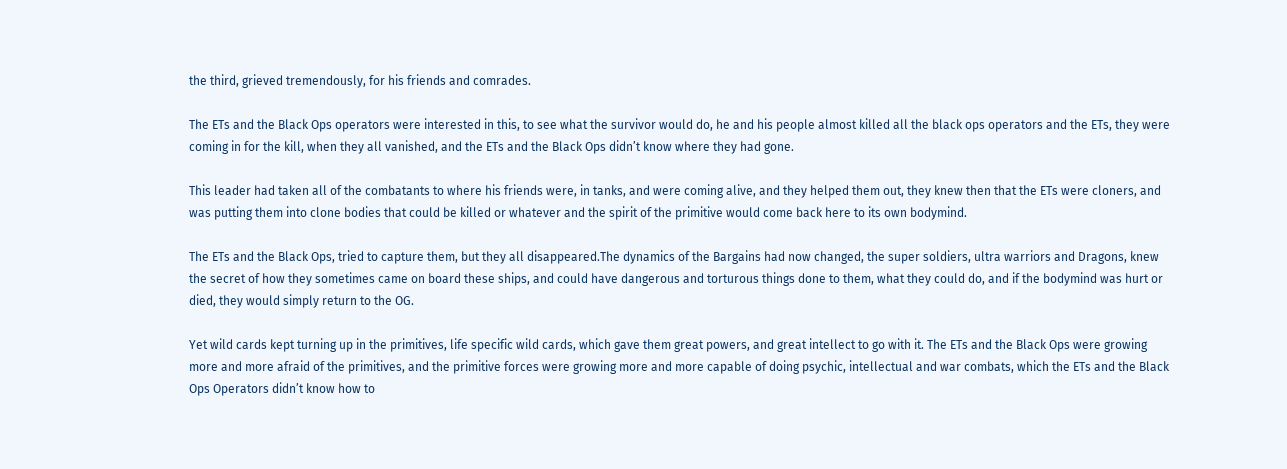the third, grieved tremendously, for his friends and comrades.

The ETs and the Black Ops operators were interested in this, to see what the survivor would do, he and his people almost killed all the black ops operators and the ETs, they were coming in for the kill, when they all vanished, and the ETs and the Black Ops didn’t know where they had gone.

This leader had taken all of the combatants to where his friends were, in tanks, and were coming alive, and they helped them out, they knew then that the ETs were cloners, and was putting them into clone bodies that could be killed or whatever and the spirit of the primitive would come back here to its own bodymind.

The ETs and the Black Ops, tried to capture them, but they all disappeared.The dynamics of the Bargains had now changed, the super soldiers, ultra warriors and Dragons, knew the secret of how they sometimes came on board these ships, and could have dangerous and torturous things done to them, what they could do, and if the bodymind was hurt or died, they would simply return to the OG.

Yet wild cards kept turning up in the primitives, life specific wild cards, which gave them great powers, and great intellect to go with it. The ETs and the Black Ops were growing more and more afraid of the primitives, and the primitive forces were growing more and more capable of doing psychic, intellectual and war combats, which the ETs and the Black Ops Operators didn’t know how to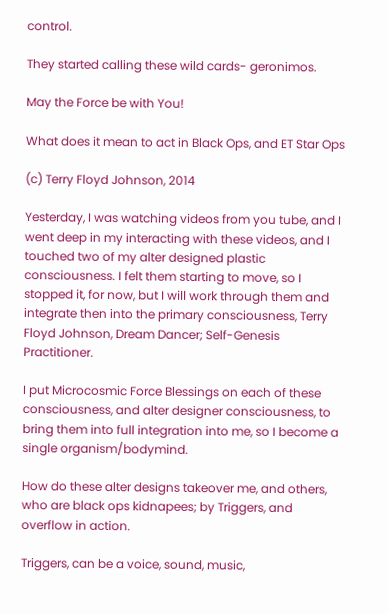control.

They started calling these wild cards- geronimos.

May the Force be with You!

What does it mean to act in Black Ops, and ET Star Ops

(c) Terry Floyd Johnson, 2014

Yesterday, I was watching videos from you tube, and I went deep in my interacting with these videos, and I touched two of my alter designed plastic consciousness. I felt them starting to move, so I stopped it, for now, but I will work through them and integrate then into the primary consciousness, Terry Floyd Johnson, Dream Dancer; Self-Genesis Practitioner.

I put Microcosmic Force Blessings on each of these consciousness, and alter designer consciousness, to bring them into full integration into me, so I become a single organism/bodymind.

How do these alter designs takeover me, and others, who are black ops kidnapees; by Triggers, and overflow in action.

Triggers, can be a voice, sound, music,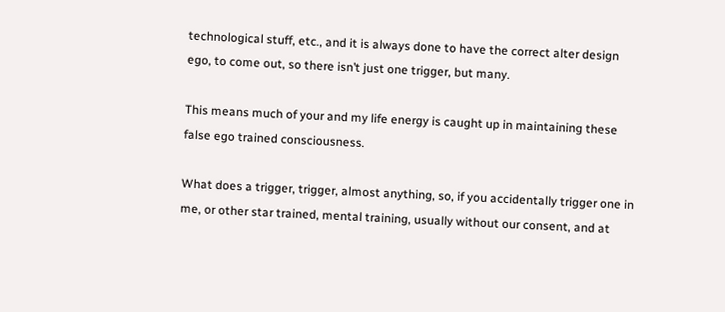technological stuff, etc., and it is always done to have the correct alter design ego, to come out, so there isn’t just one trigger, but many.

This means much of your and my life energy is caught up in maintaining these false ego trained consciousness.

What does a trigger, trigger, almost anything, so, if you accidentally trigger one in me, or other star trained, mental training, usually without our consent, and at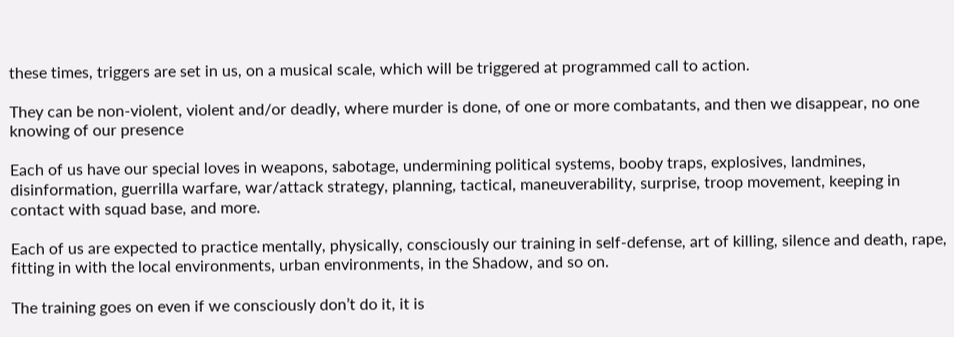these times, triggers are set in us, on a musical scale, which will be triggered at programmed call to action.

They can be non-violent, violent and/or deadly, where murder is done, of one or more combatants, and then we disappear, no one knowing of our presence

Each of us have our special loves in weapons, sabotage, undermining political systems, booby traps, explosives, landmines, disinformation, guerrilla warfare, war/attack strategy, planning, tactical, maneuverability, surprise, troop movement, keeping in contact with squad base, and more.

Each of us are expected to practice mentally, physically, consciously our training in self-defense, art of killing, silence and death, rape, fitting in with the local environments, urban environments, in the Shadow, and so on.

The training goes on even if we consciously don’t do it, it is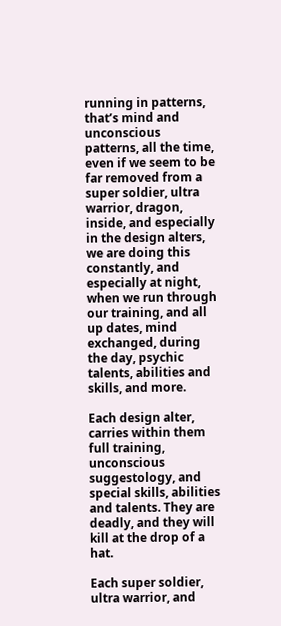running in patterns, that’s mind and unconscious patterns, all the time, even if we seem to be far removed from a super soldier, ultra warrior, dragon, inside, and especially in the design alters, we are doing this constantly, and especially at night, when we run through our training, and all up dates, mind exchanged, during the day, psychic talents, abilities and skills, and more.

Each design alter, carries within them full training, unconscious suggestology, and special skills, abilities and talents. They are deadly, and they will kill at the drop of a hat.

Each super soldier, ultra warrior, and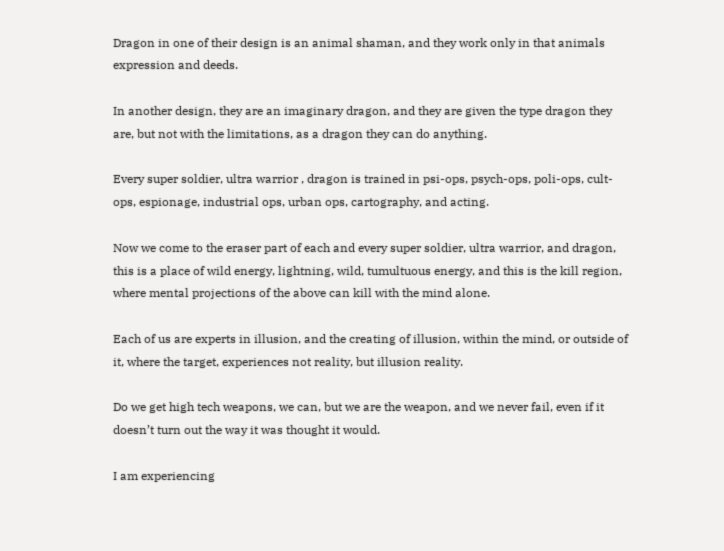Dragon in one of their design is an animal shaman, and they work only in that animals expression and deeds.

In another design, they are an imaginary dragon, and they are given the type dragon they are, but not with the limitations, as a dragon they can do anything.

Every super soldier, ultra warrior , dragon is trained in psi-ops, psych-ops, poli-ops, cult-ops, espionage, industrial ops, urban ops, cartography, and acting.

Now we come to the eraser part of each and every super soldier, ultra warrior, and dragon, this is a place of wild energy, lightning, wild, tumultuous energy, and this is the kill region, where mental projections of the above can kill with the mind alone.

Each of us are experts in illusion, and the creating of illusion, within the mind, or outside of it, where the target, experiences not reality, but illusion reality.

Do we get high tech weapons, we can, but we are the weapon, and we never fail, even if it doesn’t turn out the way it was thought it would.

I am experiencing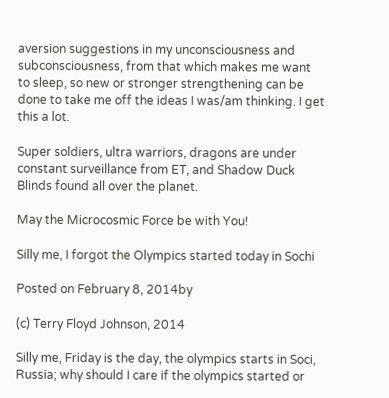aversion suggestions in my unconsciousness and subconsciousness, from that which makes me want to sleep, so new or stronger strengthening can be done to take me off the ideas I was/am thinking. I get this a lot.

Super soldiers, ultra warriors, dragons are under constant surveillance from ET, and Shadow Duck Blinds found all over the planet.

May the Microcosmic Force be with You!

Silly me, I forgot the Olympics started today in Sochi

Posted on February 8, 2014by

(c) Terry Floyd Johnson, 2014

Silly me, Friday is the day, the olympics starts in Soci, Russia; why should I care if the olympics started or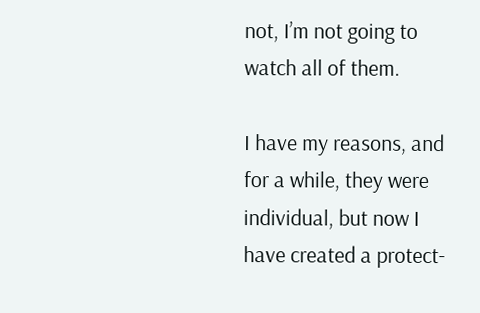not, I’m not going to watch all of them.

I have my reasons, and for a while, they were individual, but now I have created a protect-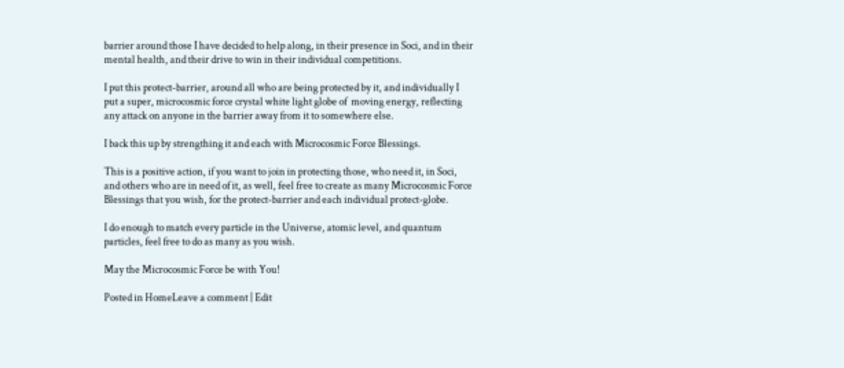barrier around those I have decided to help along, in their presence in Soci, and in their mental health, and their drive to win in their individual competitions.

I put this protect-barrier, around all who are being protected by it, and individually I put a super, microcosmic force crystal white light globe of  moving energy, reflecting any attack on anyone in the barrier away from it to somewhere else.

I back this up by strengthing it and each with Microcosmic Force Blessings.

This is a positive action, if you want to join in protecting those, who need it, in Soci, and others who are in need of it, as well, feel free to create as many Microcosmic Force Blessings that you wish, for the protect-barrier and each individual protect-globe.

I do enough to match every particle in the Universe, atomic level, and quantum particles, feel free to do as many as you wish.

May the Microcosmic Force be with You!

Posted in HomeLeave a comment | Edit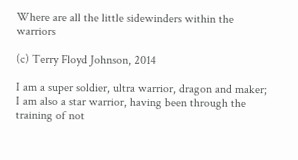Where are all the little sidewinders within the warriors

(c) Terry Floyd Johnson, 2014

I am a super soldier, ultra warrior, dragon and maker; I am also a star warrior, having been through the training of not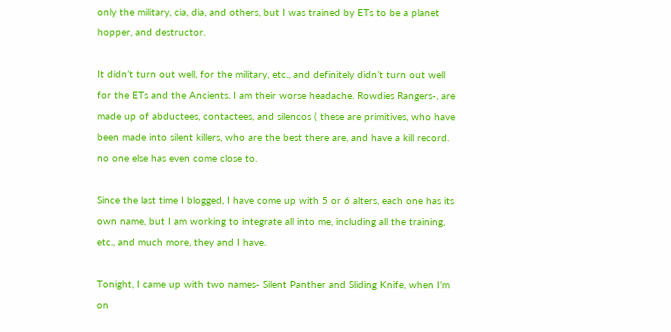only the military, cia, dia, and others, but I was trained by ETs to be a planet hopper, and destructor.

It didn’t turn out well, for the military, etc., and definitely didn’t turn out well for the ETs and the Ancients. I am their worse headache. Rowdies Rangers-, are made up of abductees, contactees, and silencos ( these are primitives, who have been made into silent killers, who are the best there are, and have a kill record. no one else has even come close to.

Since the last time I blogged, I have come up with 5 or 6 alters, each one has its own name, but I am working to integrate all into me, including all the training, etc., and much more, they and I have.

Tonight, I came up with two names- Silent Panther and Sliding Knife, when I’m on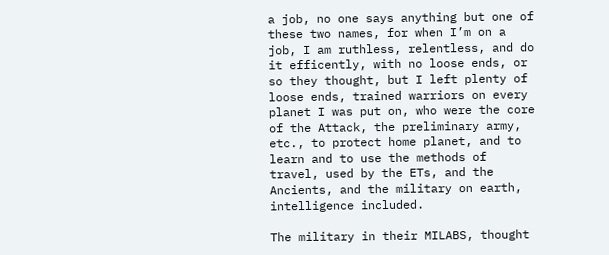a job, no one says anything but one of these two names, for when I’m on a job, I am ruthless, relentless, and do it efficently, with no loose ends, or so they thought, but I left plenty of loose ends, trained warriors on every planet I was put on, who were the core of the Attack, the preliminary army, etc., to protect home planet, and to learn and to use the methods of travel, used by the ETs, and the Ancients, and the military on earth, intelligence included.

The military in their MILABS, thought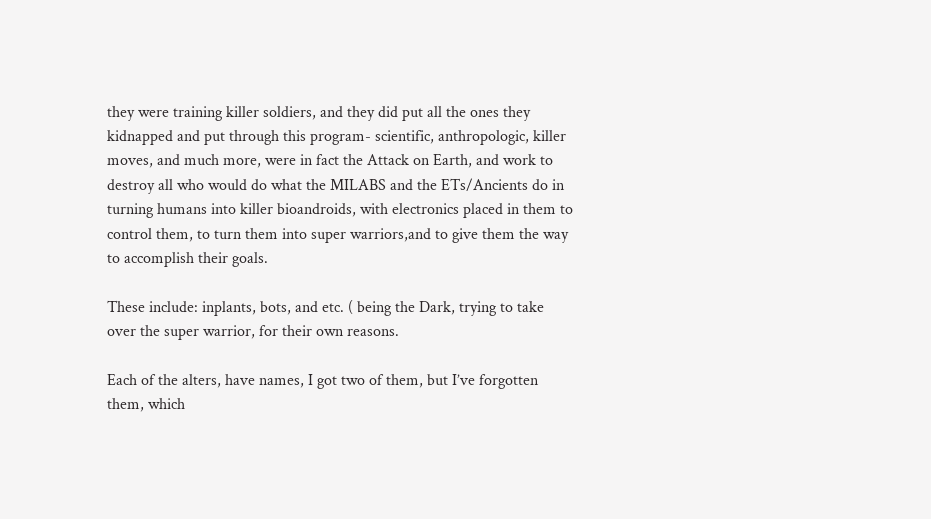they were training killer soldiers, and they did put all the ones they kidnapped and put through this program- scientific, anthropologic, killer moves, and much more, were in fact the Attack on Earth, and work to destroy all who would do what the MILABS and the ETs/Ancients do in turning humans into killer bioandroids, with electronics placed in them to control them, to turn them into super warriors,and to give them the way to accomplish their goals.

These include: inplants, bots, and etc. ( being the Dark, trying to take over the super warrior, for their own reasons.

Each of the alters, have names, I got two of them, but I’ve forgotten them, which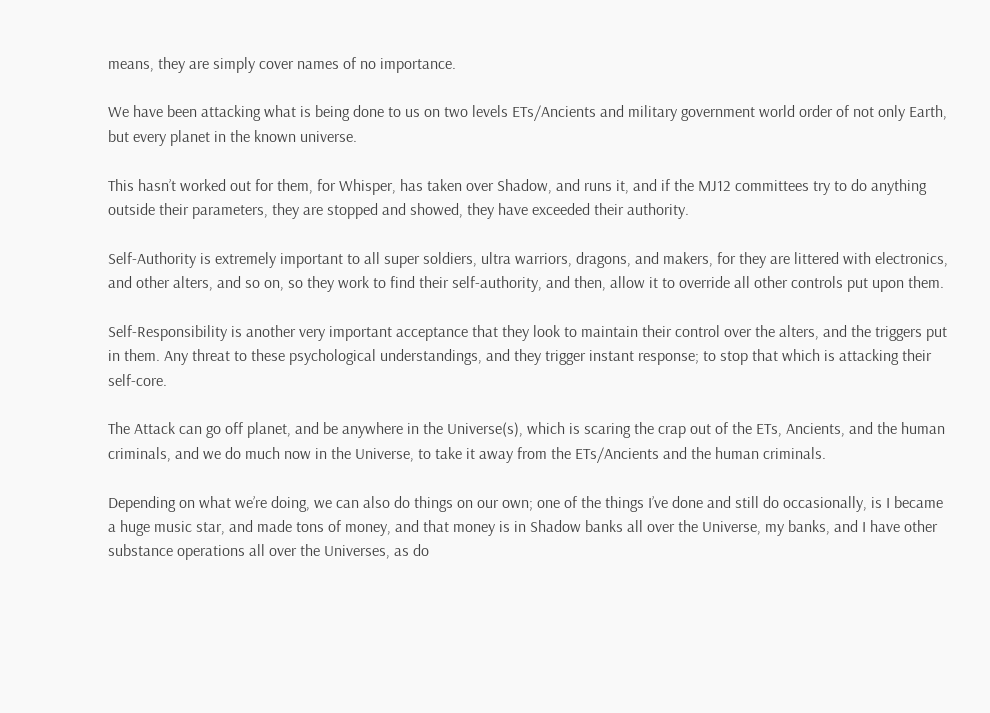means, they are simply cover names of no importance.

We have been attacking what is being done to us on two levels ETs/Ancients and military government world order of not only Earth, but every planet in the known universe.

This hasn’t worked out for them, for Whisper, has taken over Shadow, and runs it, and if the MJ12 committees try to do anything outside their parameters, they are stopped and showed, they have exceeded their authority.

Self-Authority is extremely important to all super soldiers, ultra warriors, dragons, and makers, for they are littered with electronics, and other alters, and so on, so they work to find their self-authority, and then, allow it to override all other controls put upon them.

Self-Responsibility is another very important acceptance that they look to maintain their control over the alters, and the triggers put in them. Any threat to these psychological understandings, and they trigger instant response; to stop that which is attacking their self-core.

The Attack can go off planet, and be anywhere in the Universe(s), which is scaring the crap out of the ETs, Ancients, and the human criminals, and we do much now in the Universe, to take it away from the ETs/Ancients and the human criminals.

Depending on what we’re doing, we can also do things on our own; one of the things I’ve done and still do occasionally, is I became a huge music star, and made tons of money, and that money is in Shadow banks all over the Universe, my banks, and I have other substance operations all over the Universes, as do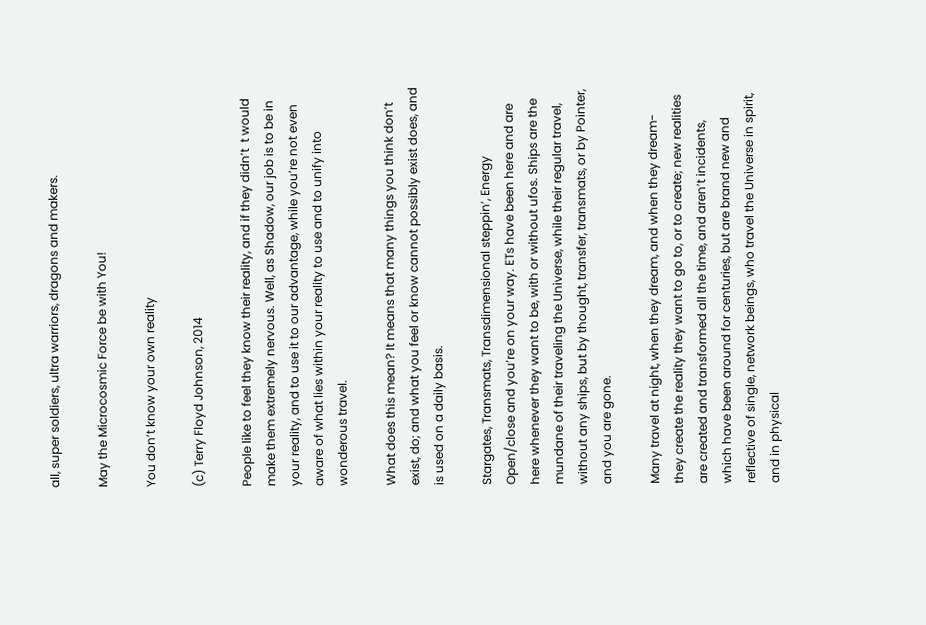all, super soldiers, ultra warriors, dragons and makers.

May the Microcosmic Force be with You!

You don’t know your own reality

(c) Terry Floyd Johnson, 2014

People like to feel they know their reality, and if they didn’t  t would make them extremely nervous. Well, as Shadow, our job is to be in your reality, and to use it to our advantage, while you’re not even aware of what lies within your reality to use and to unify into wonderous travel.

What does this mean? It means that many things you think don’t exist, do; and what you feel or know cannot possibly exist does, and is used on a daily basis.

Stargates, Transmats, Transdimensional steppin’, Energy Open/close and you’re on your way. ETs have been here and are here whenever they want to be, with or without ufos. Ships are the mundane of their traveling the Universe, while their regular travel, without any ships, but by thought, transfer, transmats, or by Pointer, and you are gone.

Many travel at night, when they dream, and when they dream- they create the reality they want to go to, or to create; new realities are created and transformed all the time, and aren’t incidents, which have been around for centuries, but are brand new and reflective of single, network beings, who travel the Universe in spirit, and in physical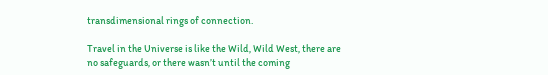transdimensional rings of connection.

Travel in the Universe is like the Wild, Wild West, there are no safeguards, or there wasn’t until the coming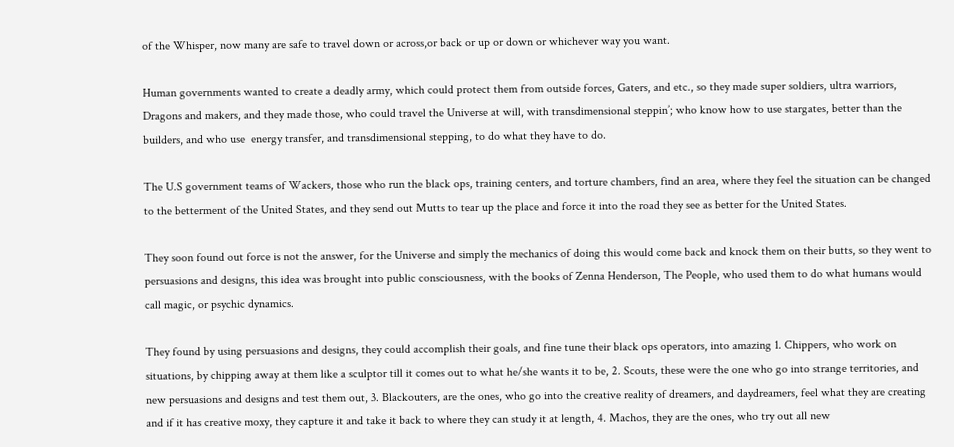of the Whisper, now many are safe to travel down or across,or back or up or down or whichever way you want.

Human governments wanted to create a deadly army, which could protect them from outside forces, Gaters, and etc., so they made super soldiers, ultra warriors, Dragons and makers, and they made those, who could travel the Universe at will, with transdimensional steppin’; who know how to use stargates, better than the builders, and who use  energy transfer, and transdimensional stepping, to do what they have to do.

The U.S government teams of Wackers, those who run the black ops, training centers, and torture chambers, find an area, where they feel the situation can be changed to the betterment of the United States, and they send out Mutts to tear up the place and force it into the road they see as better for the United States.

They soon found out force is not the answer, for the Universe and simply the mechanics of doing this would come back and knock them on their butts, so they went to persuasions and designs, this idea was brought into public consciousness, with the books of Zenna Henderson, The People, who used them to do what humans would call magic, or psychic dynamics.

They found by using persuasions and designs, they could accomplish their goals, and fine tune their black ops operators, into amazing 1. Chippers, who work on situations, by chipping away at them like a sculptor till it comes out to what he/she wants it to be, 2. Scouts, these were the one who go into strange territories, and new persuasions and designs and test them out, 3. Blackouters, are the ones, who go into the creative reality of dreamers, and daydreamers, feel what they are creating and if it has creative moxy, they capture it and take it back to where they can study it at length, 4. Machos, they are the ones, who try out all new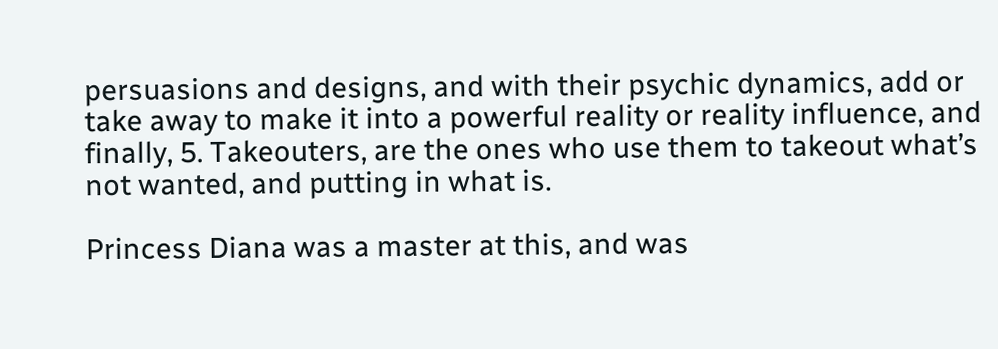persuasions and designs, and with their psychic dynamics, add or take away to make it into a powerful reality or reality influence, and finally, 5. Takeouters, are the ones who use them to takeout what’s not wanted, and putting in what is.

Princess Diana was a master at this, and was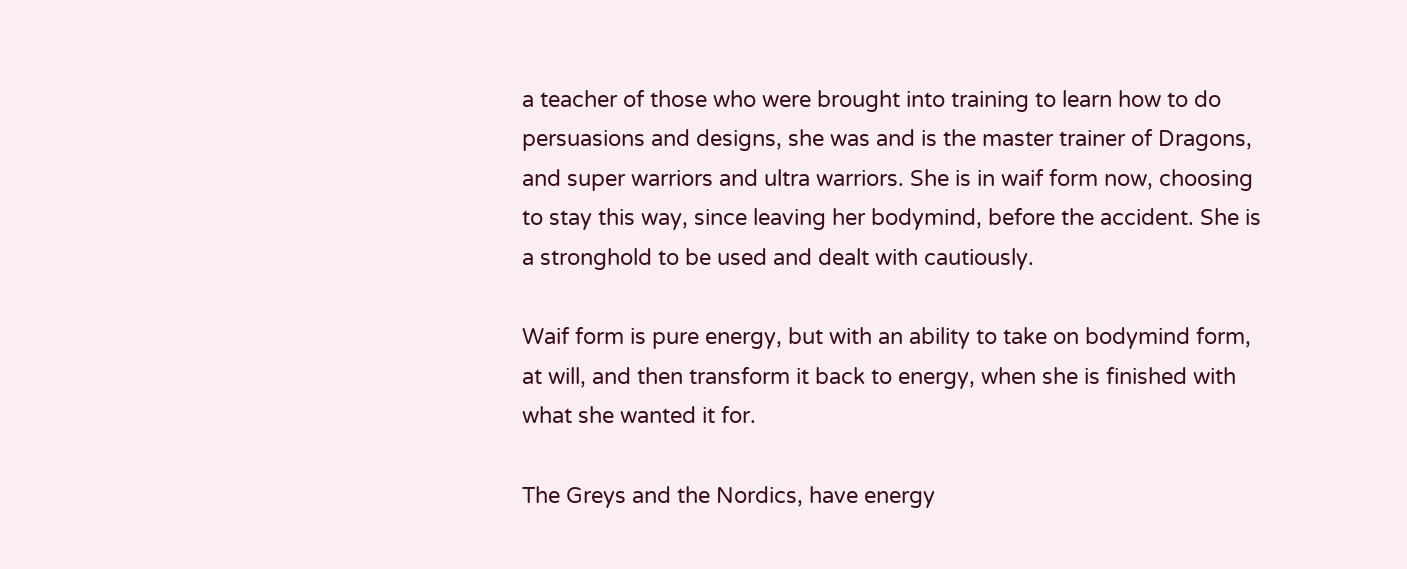a teacher of those who were brought into training to learn how to do persuasions and designs, she was and is the master trainer of Dragons, and super warriors and ultra warriors. She is in waif form now, choosing to stay this way, since leaving her bodymind, before the accident. She is a stronghold to be used and dealt with cautiously.

Waif form is pure energy, but with an ability to take on bodymind form, at will, and then transform it back to energy, when she is finished with what she wanted it for.

The Greys and the Nordics, have energy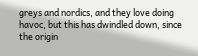greys and nordics, and they love doing  havoc, but this has dwindled down, since the origin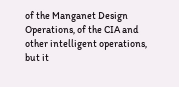of the Manganet Design Operations, of the CIA and other intelligent operations, but it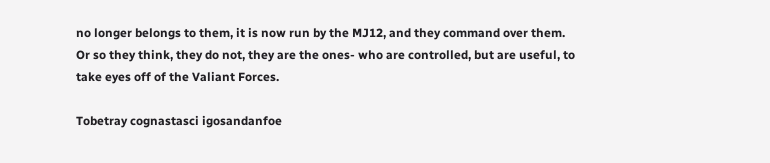no longer belongs to them, it is now run by the MJ12, and they command over them. Or so they think, they do not, they are the ones- who are controlled, but are useful, to take eyes off of the Valiant Forces.

Tobetray cognastasci igosandanfoe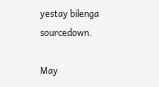yestay bilenga sourcedown.

May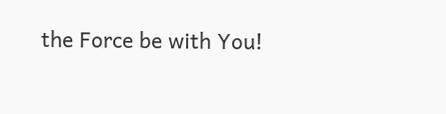the Force be with You!